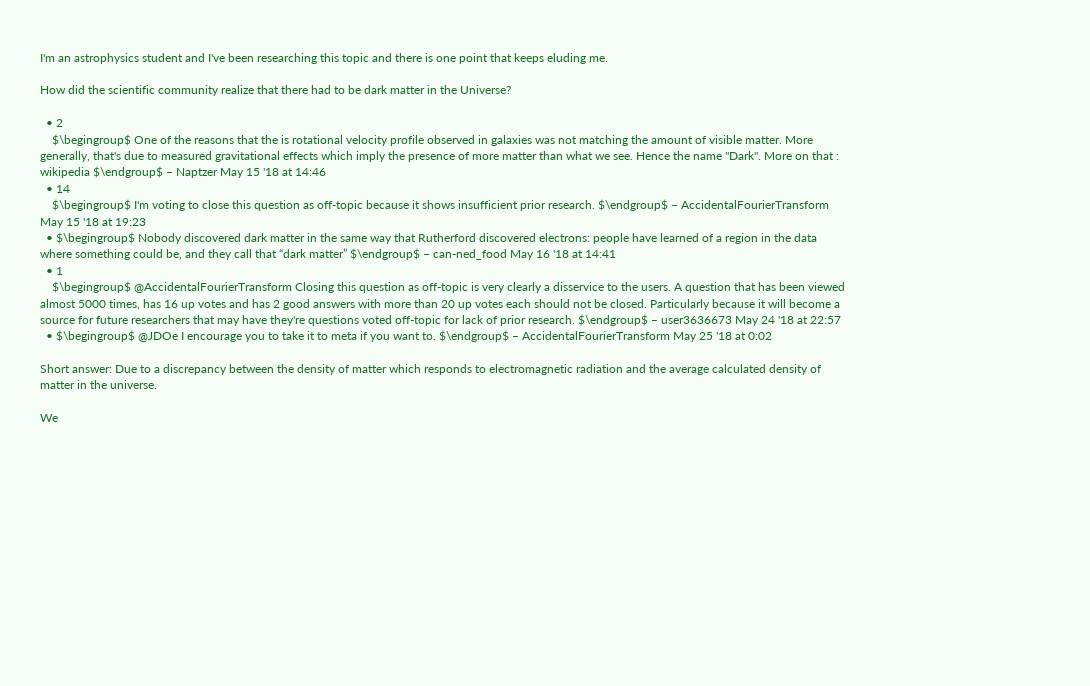I'm an astrophysics student and I've been researching this topic and there is one point that keeps eluding me.

How did the scientific community realize that there had to be dark matter in the Universe?

  • 2
    $\begingroup$ One of the reasons that the is rotational velocity profile observed in galaxies was not matching the amount of visible matter. More generally, that's due to measured gravitational effects which imply the presence of more matter than what we see. Hence the name "Dark". More on that : wikipedia $\endgroup$ – Naptzer May 15 '18 at 14:46
  • 14
    $\begingroup$ I'm voting to close this question as off-topic because it shows insufficient prior research. $\endgroup$ – AccidentalFourierTransform May 15 '18 at 19:23
  • $\begingroup$ Nobody discovered dark matter in the same way that Rutherford discovered electrons: people have learned of a region in the data where something could be, and they call that “dark matter” $\endgroup$ – can-ned_food May 16 '18 at 14:41
  • 1
    $\begingroup$ @AccidentalFourierTransform Closing this question as off-topic is very clearly a disservice to the users. A question that has been viewed almost 5000 times, has 16 up votes and has 2 good answers with more than 20 up votes each should not be closed. Particularly because it will become a source for future researchers that may have they're questions voted off-topic for lack of prior research. $\endgroup$ – user3636673 May 24 '18 at 22:57
  • $\begingroup$ @JDOe I encourage you to take it to meta if you want to. $\endgroup$ – AccidentalFourierTransform May 25 '18 at 0:02

Short answer: Due to a discrepancy between the density of matter which responds to electromagnetic radiation and the average calculated density of matter in the universe.

We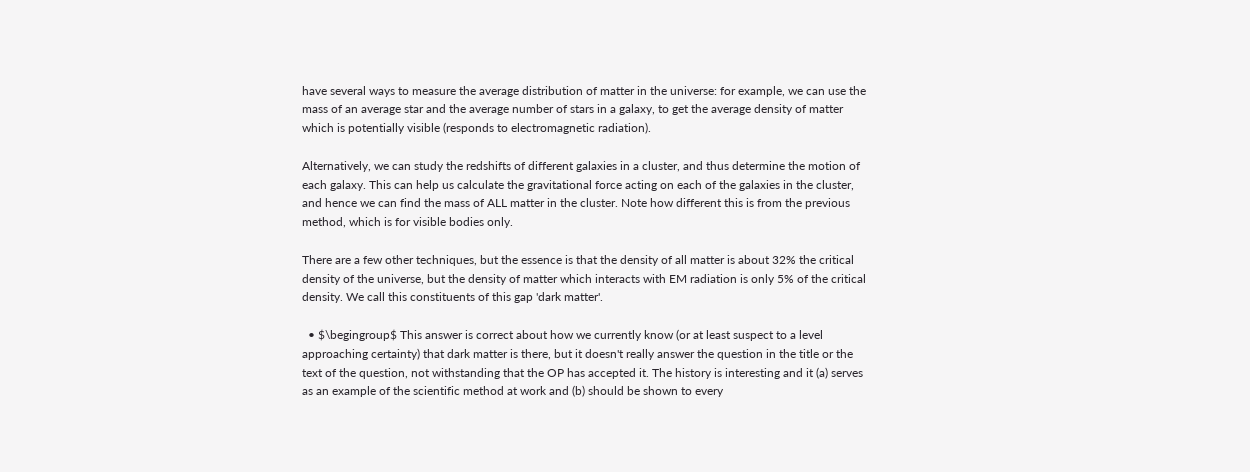have several ways to measure the average distribution of matter in the universe: for example, we can use the mass of an average star and the average number of stars in a galaxy, to get the average density of matter which is potentially visible (responds to electromagnetic radiation).

Alternatively, we can study the redshifts of different galaxies in a cluster, and thus determine the motion of each galaxy. This can help us calculate the gravitational force acting on each of the galaxies in the cluster, and hence we can find the mass of ALL matter in the cluster. Note how different this is from the previous method, which is for visible bodies only.

There are a few other techniques, but the essence is that the density of all matter is about 32% the critical density of the universe, but the density of matter which interacts with EM radiation is only 5% of the critical density. We call this constituents of this gap 'dark matter'.

  • $\begingroup$ This answer is correct about how we currently know (or at least suspect to a level approaching certainty) that dark matter is there, but it doesn't really answer the question in the title or the text of the question, not withstanding that the OP has accepted it. The history is interesting and it (a) serves as an example of the scientific method at work and (b) should be shown to every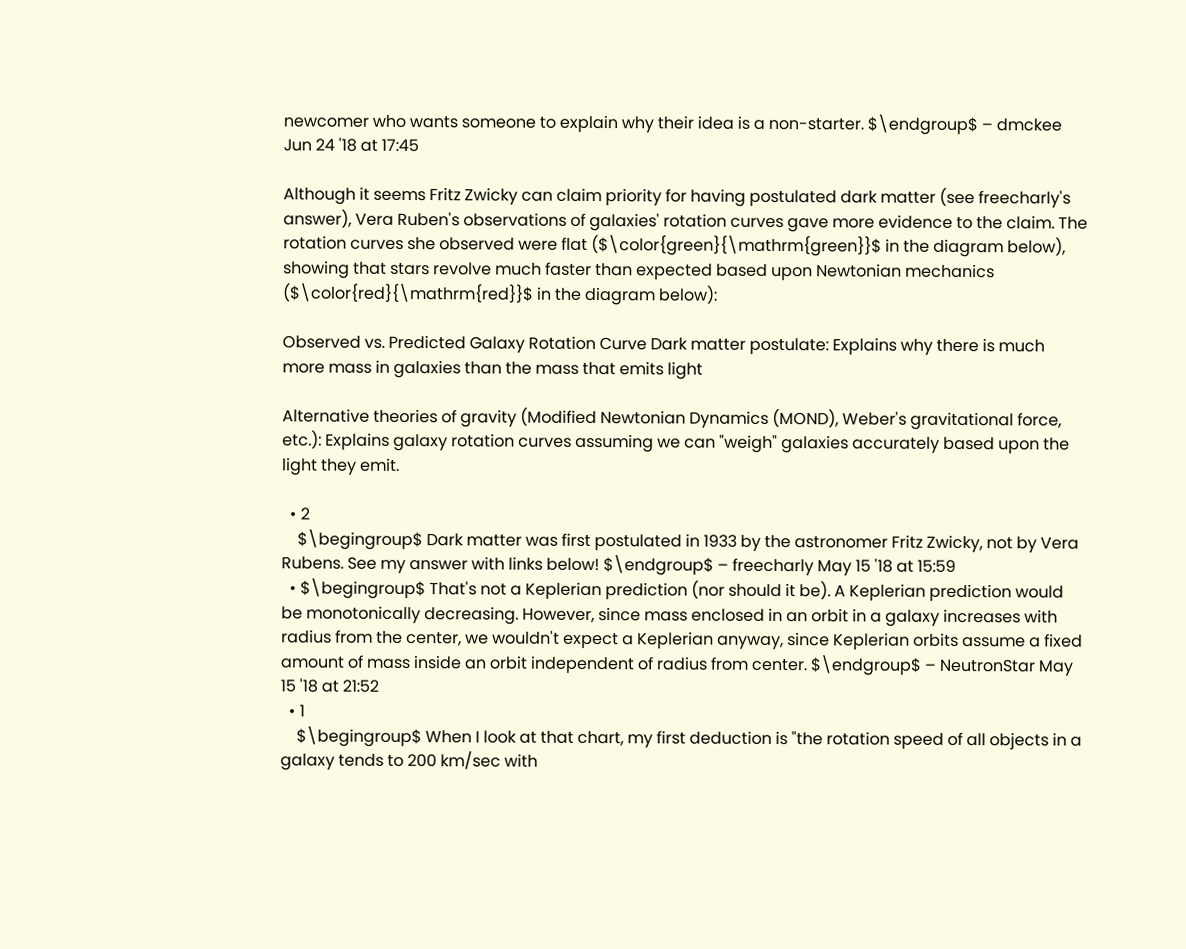newcomer who wants someone to explain why their idea is a non-starter. $\endgroup$ – dmckee Jun 24 '18 at 17:45

Although it seems Fritz Zwicky can claim priority for having postulated dark matter (see freecharly's answer), Vera Ruben's observations of galaxies' rotation curves gave more evidence to the claim. The rotation curves she observed were flat ($\color{green}{\mathrm{green}}$ in the diagram below), showing that stars revolve much faster than expected based upon Newtonian mechanics ($\color{red}{\mathrm{red}}$ in the diagram below):

Observed vs. Predicted Galaxy Rotation Curve Dark matter postulate: Explains why there is much more mass in galaxies than the mass that emits light

Alternative theories of gravity (Modified Newtonian Dynamics (MOND), Weber's gravitational force, etc.): Explains galaxy rotation curves assuming we can "weigh" galaxies accurately based upon the light they emit.

  • 2
    $\begingroup$ Dark matter was first postulated in 1933 by the astronomer Fritz Zwicky, not by Vera Rubens. See my answer with links below! $\endgroup$ – freecharly May 15 '18 at 15:59
  • $\begingroup$ That's not a Keplerian prediction (nor should it be). A Keplerian prediction would be monotonically decreasing. However, since mass enclosed in an orbit in a galaxy increases with radius from the center, we wouldn't expect a Keplerian anyway, since Keplerian orbits assume a fixed amount of mass inside an orbit independent of radius from center. $\endgroup$ – NeutronStar May 15 '18 at 21:52
  • 1
    $\begingroup$ When I look at that chart, my first deduction is "the rotation speed of all objects in a galaxy tends to 200 km/sec with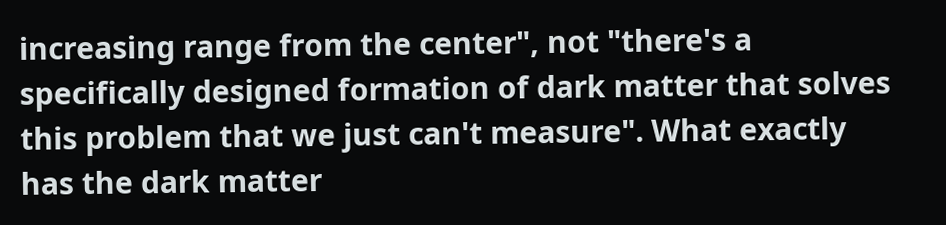increasing range from the center", not "there's a specifically designed formation of dark matter that solves this problem that we just can't measure". What exactly has the dark matter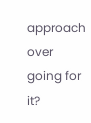approach over going for it?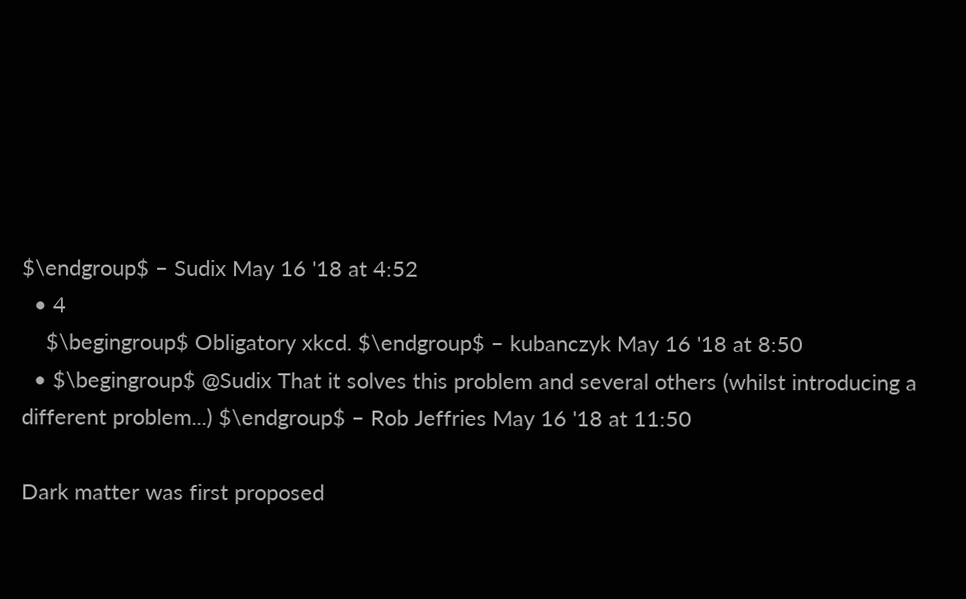$\endgroup$ – Sudix May 16 '18 at 4:52
  • 4
    $\begingroup$ Obligatory xkcd. $\endgroup$ – kubanczyk May 16 '18 at 8:50
  • $\begingroup$ @Sudix That it solves this problem and several others (whilst introducing a different problem...) $\endgroup$ – Rob Jeffries May 16 '18 at 11:50

Dark matter was first proposed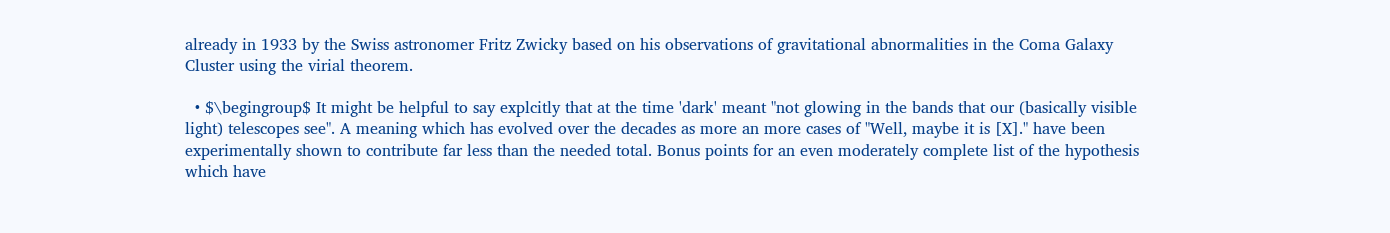already in 1933 by the Swiss astronomer Fritz Zwicky based on his observations of gravitational abnormalities in the Coma Galaxy Cluster using the virial theorem.

  • $\begingroup$ It might be helpful to say explcitly that at the time 'dark' meant "not glowing in the bands that our (basically visible light) telescopes see". A meaning which has evolved over the decades as more an more cases of "Well, maybe it is [X]." have been experimentally shown to contribute far less than the needed total. Bonus points for an even moderately complete list of the hypothesis which have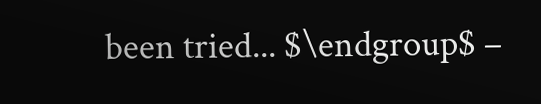been tried... $\endgroup$ –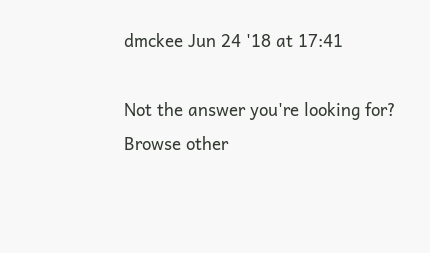dmckee Jun 24 '18 at 17:41

Not the answer you're looking for? Browse other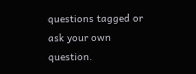questions tagged or ask your own question.